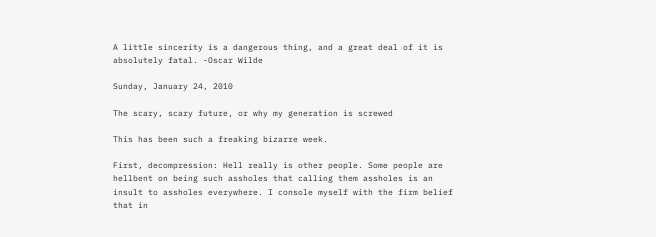A little sincerity is a dangerous thing, and a great deal of it is absolutely fatal. -Oscar Wilde

Sunday, January 24, 2010

The scary, scary future, or why my generation is screwed

This has been such a freaking bizarre week.

First, decompression: Hell really is other people. Some people are hellbent on being such assholes that calling them assholes is an insult to assholes everywhere. I console myself with the firm belief that in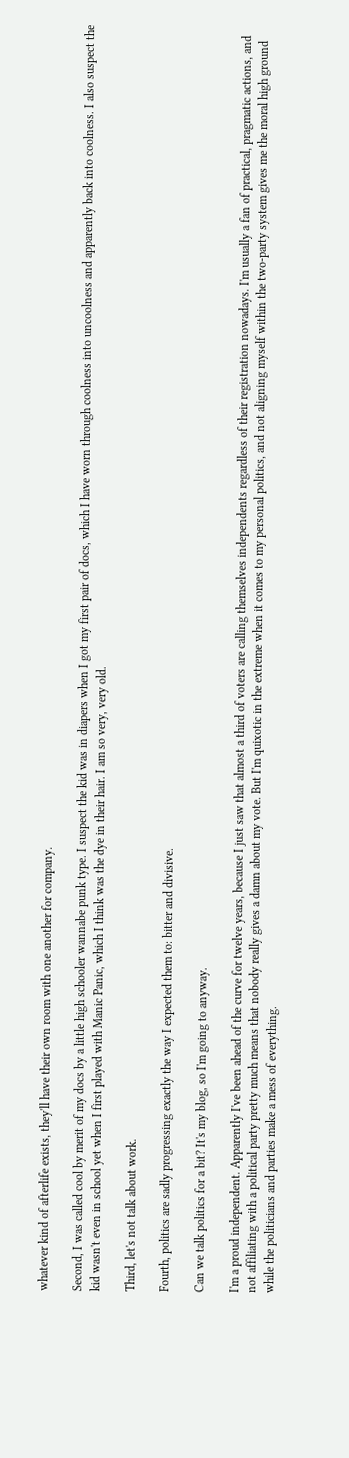whatever kind of afterlife exists, they'll have their own room with one another for company.

Second, I was called cool by merit of my docs by a little high schooler wannabe punk type. I suspect the kid was in diapers when I got my first pair of docs, which I have worn through coolness into uncoolness and apparently back into coolness. I also suspect the kid wasn't even in school yet when I first played with Manic Panic, which I think was the dye in their hair. I am so very, very old.

Third, let's not talk about work.

Fourth, politics are sadly progressing exactly the way I expected them to: bitter and divisive.

Can we talk politics for a bit? It's my blog, so I'm going to anyway.

I'm a proud independent. Apparently I've been ahead of the curve for twelve years, because I just saw that almost a third of voters are calling themselves independents regardless of their registration nowadays. I'm usually a fan of practical, pragmatic actions, and not affiliating with a political party pretty much means that nobody really gives a damn about my vote. But I'm quixotic in the extreme when it comes to my personal politics, and not aligning myself within the two-party system gives me the moral high ground while the politicians and parties make a mess of everything.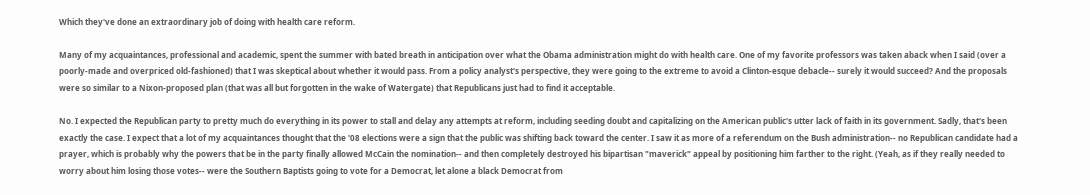Which they've done an extraordinary job of doing with health care reform.

Many of my acquaintances, professional and academic, spent the summer with bated breath in anticipation over what the Obama administration might do with health care. One of my favorite professors was taken aback when I said (over a poorly-made and overpriced old-fashioned) that I was skeptical about whether it would pass. From a policy analyst's perspective, they were going to the extreme to avoid a Clinton-esque debacle-- surely it would succeed? And the proposals were so similar to a Nixon-proposed plan (that was all but forgotten in the wake of Watergate) that Republicans just had to find it acceptable.

No. I expected the Republican party to pretty much do everything in its power to stall and delay any attempts at reform, including seeding doubt and capitalizing on the American public's utter lack of faith in its government. Sadly, that's been exactly the case. I expect that a lot of my acquaintances thought that the '08 elections were a sign that the public was shifting back toward the center. I saw it as more of a referendum on the Bush administration-- no Republican candidate had a prayer, which is probably why the powers that be in the party finally allowed McCain the nomination-- and then completely destroyed his bipartisan "maverick" appeal by positioning him farther to the right. (Yeah, as if they really needed to worry about him losing those votes-- were the Southern Baptists going to vote for a Democrat, let alone a black Democrat from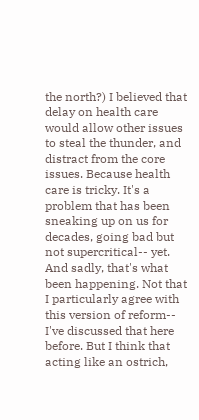the north?) I believed that delay on health care would allow other issues to steal the thunder, and distract from the core issues. Because health care is tricky. It's a problem that has been sneaking up on us for decades, going bad but not supercritical-- yet. And sadly, that's what been happening. Not that I particularly agree with this version of reform-- I've discussed that here before. But I think that acting like an ostrich,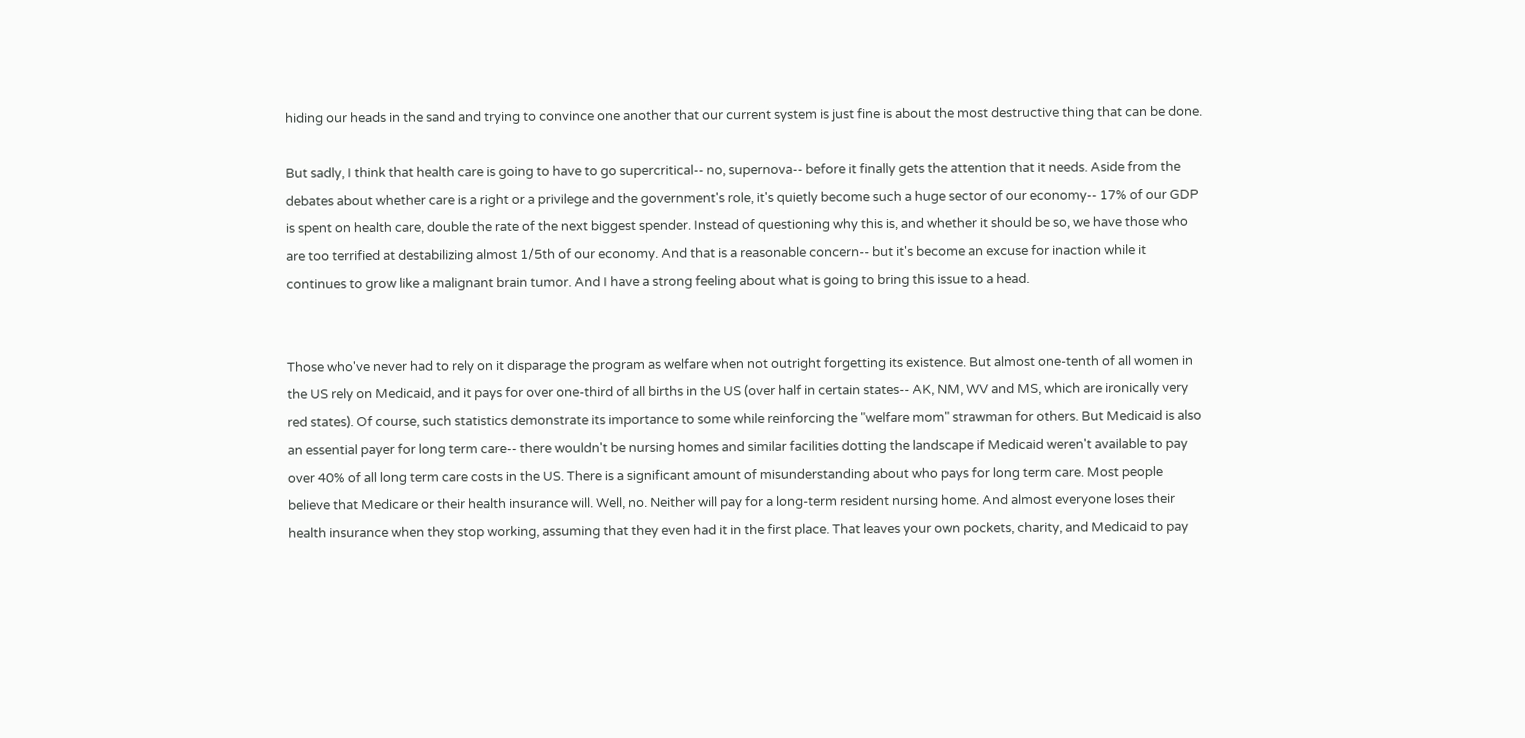hiding our heads in the sand and trying to convince one another that our current system is just fine is about the most destructive thing that can be done.

But sadly, I think that health care is going to have to go supercritical-- no, supernova-- before it finally gets the attention that it needs. Aside from the debates about whether care is a right or a privilege and the government's role, it's quietly become such a huge sector of our economy-- 17% of our GDP is spent on health care, double the rate of the next biggest spender. Instead of questioning why this is, and whether it should be so, we have those who are too terrified at destabilizing almost 1/5th of our economy. And that is a reasonable concern-- but it's become an excuse for inaction while it continues to grow like a malignant brain tumor. And I have a strong feeling about what is going to bring this issue to a head.


Those who've never had to rely on it disparage the program as welfare when not outright forgetting its existence. But almost one-tenth of all women in the US rely on Medicaid, and it pays for over one-third of all births in the US (over half in certain states-- AK, NM, WV and MS, which are ironically very red states). Of course, such statistics demonstrate its importance to some while reinforcing the "welfare mom" strawman for others. But Medicaid is also an essential payer for long term care-- there wouldn't be nursing homes and similar facilities dotting the landscape if Medicaid weren't available to pay over 40% of all long term care costs in the US. There is a significant amount of misunderstanding about who pays for long term care. Most people believe that Medicare or their health insurance will. Well, no. Neither will pay for a long-term resident nursing home. And almost everyone loses their health insurance when they stop working, assuming that they even had it in the first place. That leaves your own pockets, charity, and Medicaid to pay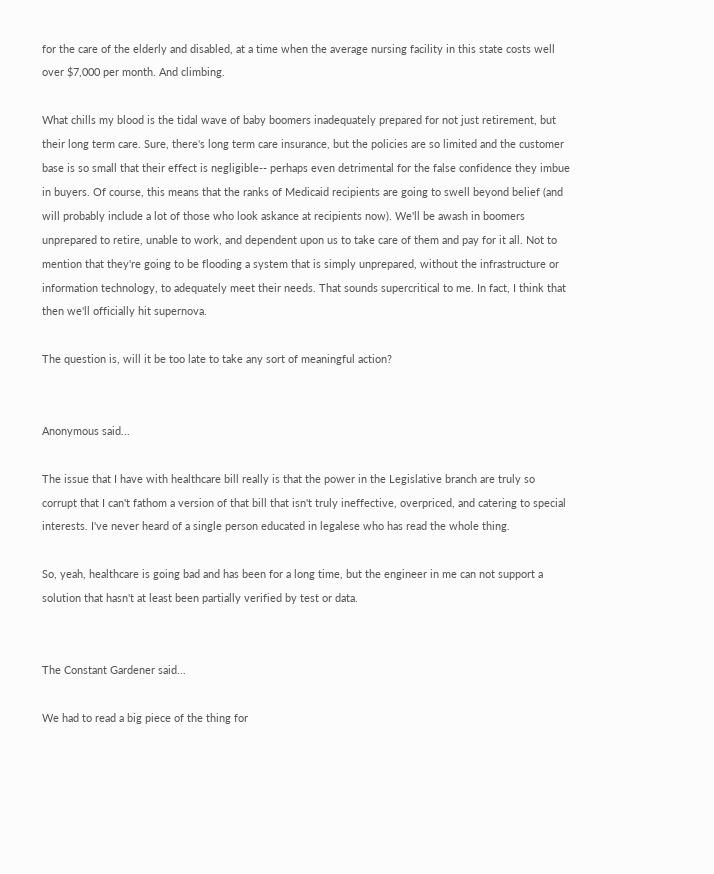for the care of the elderly and disabled, at a time when the average nursing facility in this state costs well over $7,000 per month. And climbing.

What chills my blood is the tidal wave of baby boomers inadequately prepared for not just retirement, but their long term care. Sure, there's long term care insurance, but the policies are so limited and the customer base is so small that their effect is negligible-- perhaps even detrimental for the false confidence they imbue in buyers. Of course, this means that the ranks of Medicaid recipients are going to swell beyond belief (and will probably include a lot of those who look askance at recipients now). We'll be awash in boomers unprepared to retire, unable to work, and dependent upon us to take care of them and pay for it all. Not to mention that they're going to be flooding a system that is simply unprepared, without the infrastructure or information technology, to adequately meet their needs. That sounds supercritical to me. In fact, I think that then we'll officially hit supernova.

The question is, will it be too late to take any sort of meaningful action?


Anonymous said...

The issue that I have with healthcare bill really is that the power in the Legislative branch are truly so corrupt that I can't fathom a version of that bill that isn't truly ineffective, overpriced, and catering to special interests. I've never heard of a single person educated in legalese who has read the whole thing.

So, yeah, healthcare is going bad and has been for a long time, but the engineer in me can not support a solution that hasn't at least been partially verified by test or data.


The Constant Gardener said...

We had to read a big piece of the thing for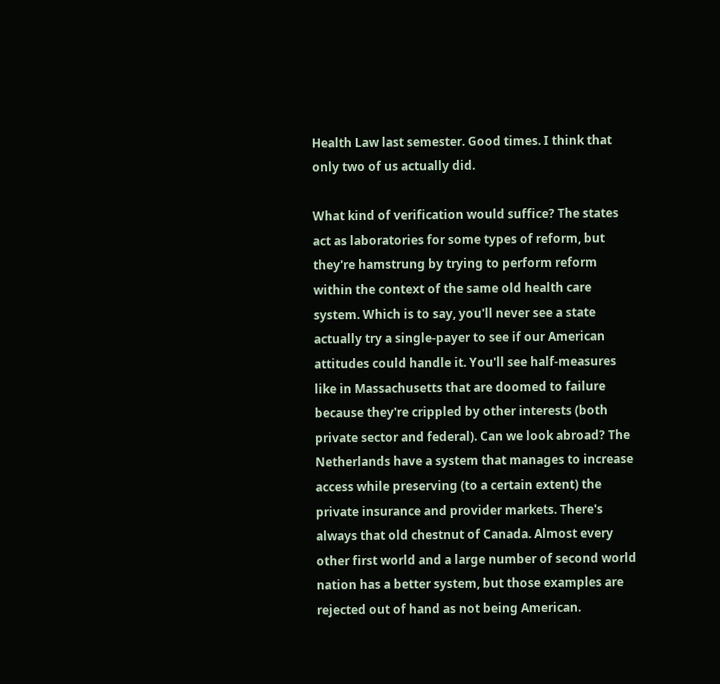Health Law last semester. Good times. I think that only two of us actually did.

What kind of verification would suffice? The states act as laboratories for some types of reform, but they're hamstrung by trying to perform reform within the context of the same old health care system. Which is to say, you'll never see a state actually try a single-payer to see if our American attitudes could handle it. You'll see half-measures like in Massachusetts that are doomed to failure because they're crippled by other interests (both private sector and federal). Can we look abroad? The Netherlands have a system that manages to increase access while preserving (to a certain extent) the private insurance and provider markets. There's always that old chestnut of Canada. Almost every other first world and a large number of second world nation has a better system, but those examples are rejected out of hand as not being American.